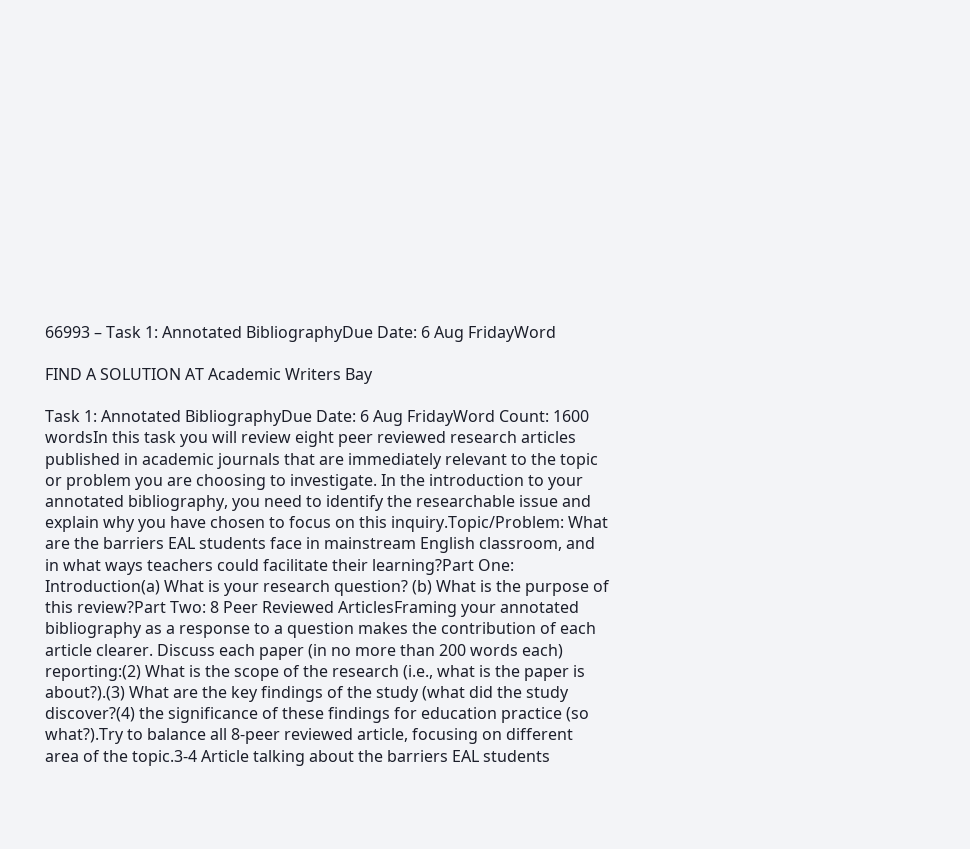66993 – Task 1: Annotated BibliographyDue Date: 6 Aug FridayWord

FIND A SOLUTION AT Academic Writers Bay

Task 1: Annotated BibliographyDue Date: 6 Aug FridayWord Count: 1600 wordsIn this task you will review eight peer reviewed research articles published in academic journals that are immediately relevant to the topic or problem you are choosing to investigate. In the introduction to your annotated bibliography, you need to identify the researchable issue and explain why you have chosen to focus on this inquiry.Topic/Problem: What are the barriers EAL students face in mainstream English classroom, and in what ways teachers could facilitate their learning?Part One: Introduction(a) What is your research question? (b) What is the purpose of this review?Part Two: 8 Peer Reviewed ArticlesFraming your annotated bibliography as a response to a question makes the contribution of each article clearer. Discuss each paper (in no more than 200 words each) reporting:(2) What is the scope of the research (i.e., what is the paper is about?).(3) What are the key findings of the study (what did the study discover?(4) the significance of these findings for education practice (so what?).Try to balance all 8-peer reviewed article, focusing on different area of the topic.3-4 Article talking about the barriers EAL students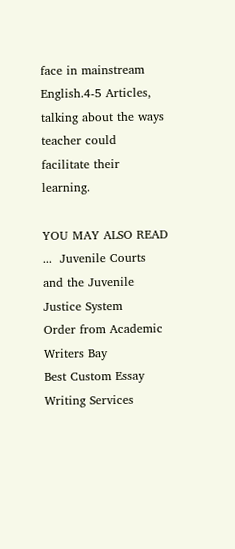face in mainstream English.4-5 Articles, talking about the ways teacher could facilitate their learning.

YOU MAY ALSO READ ...  Juvenile Courts and the Juvenile Justice System
Order from Academic Writers Bay
Best Custom Essay Writing Services